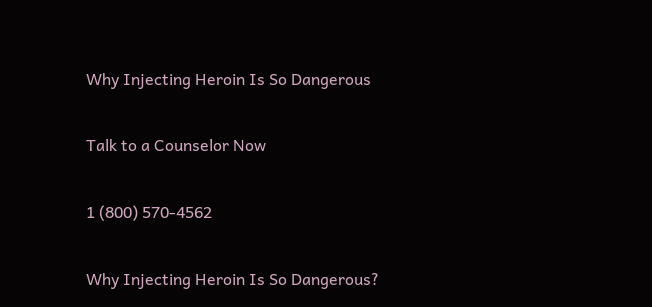Why Injecting Heroin Is So Dangerous

Talk to a Counselor Now

1 (800) 570-4562

Why Injecting Heroin Is So Dangerous?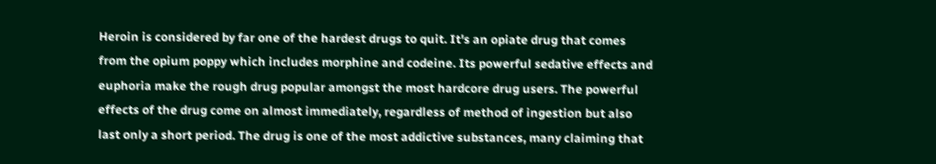Heroin is considered by far one of the hardest drugs to quit. It's an opiate drug that comes from the opium poppy which includes morphine and codeine. Its powerful sedative effects and euphoria make the rough drug popular amongst the most hardcore drug users. The powerful effects of the drug come on almost immediately, regardless of method of ingestion but also last only a short period. The drug is one of the most addictive substances, many claiming that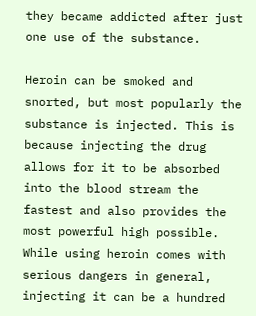they became addicted after just one use of the substance.

Heroin can be smoked and snorted, but most popularly the substance is injected. This is because injecting the drug allows for it to be absorbed into the blood stream the fastest and also provides the most powerful high possible. While using heroin comes with serious dangers in general, injecting it can be a hundred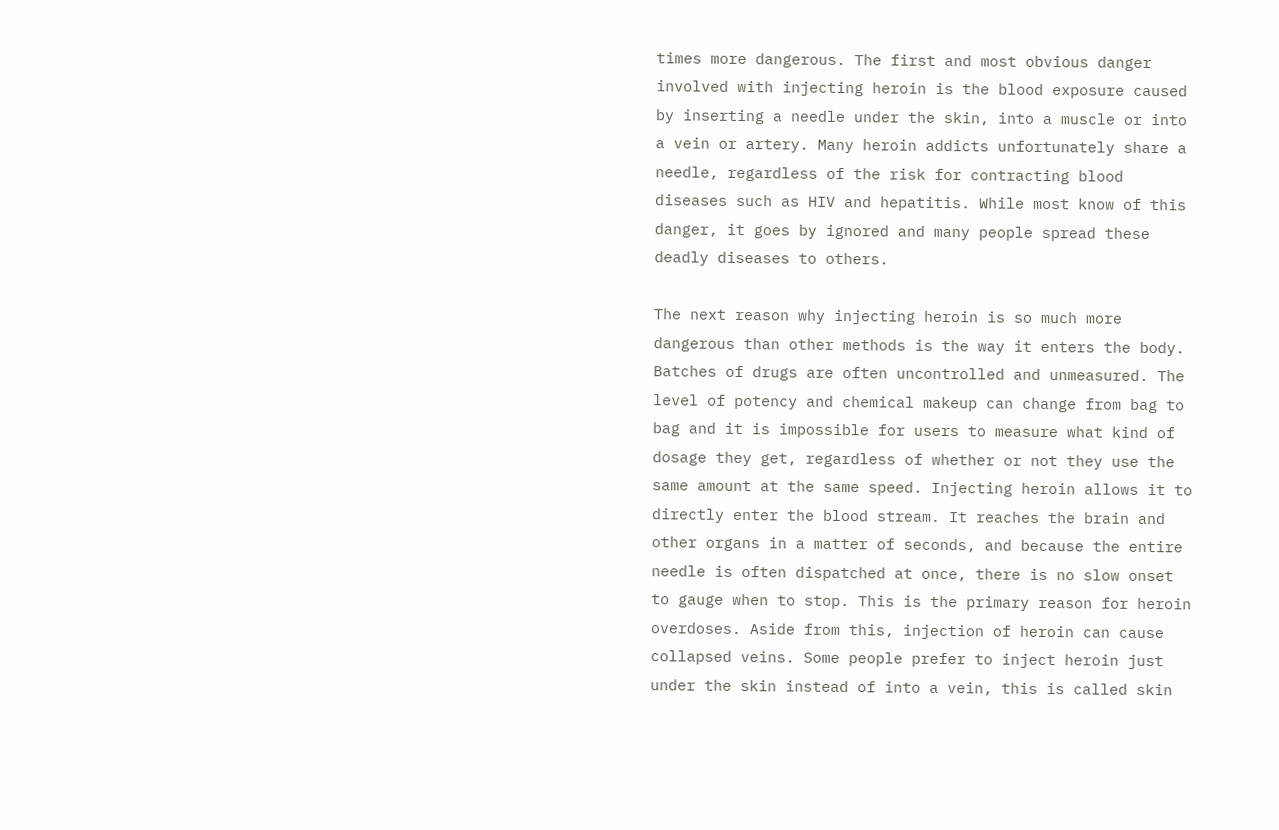times more dangerous. The first and most obvious danger involved with injecting heroin is the blood exposure caused by inserting a needle under the skin, into a muscle or into a vein or artery. Many heroin addicts unfortunately share a needle, regardless of the risk for contracting blood diseases such as HIV and hepatitis. While most know of this danger, it goes by ignored and many people spread these deadly diseases to others.

The next reason why injecting heroin is so much more dangerous than other methods is the way it enters the body. Batches of drugs are often uncontrolled and unmeasured. The level of potency and chemical makeup can change from bag to bag and it is impossible for users to measure what kind of dosage they get, regardless of whether or not they use the same amount at the same speed. Injecting heroin allows it to directly enter the blood stream. It reaches the brain and other organs in a matter of seconds, and because the entire needle is often dispatched at once, there is no slow onset to gauge when to stop. This is the primary reason for heroin overdoses. Aside from this, injection of heroin can cause collapsed veins. Some people prefer to inject heroin just under the skin instead of into a vein, this is called skin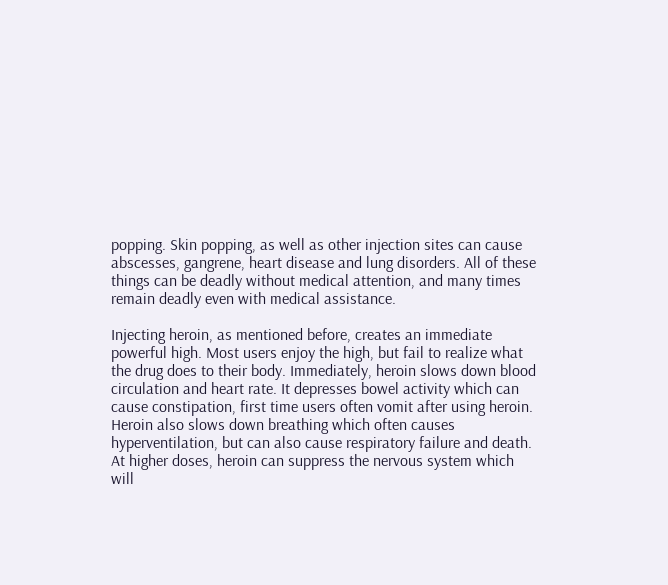popping. Skin popping, as well as other injection sites can cause abscesses, gangrene, heart disease and lung disorders. All of these things can be deadly without medical attention, and many times remain deadly even with medical assistance.

Injecting heroin, as mentioned before, creates an immediate powerful high. Most users enjoy the high, but fail to realize what the drug does to their body. Immediately, heroin slows down blood circulation and heart rate. It depresses bowel activity which can cause constipation, first time users often vomit after using heroin. Heroin also slows down breathing which often causes hyperventilation, but can also cause respiratory failure and death. At higher doses, heroin can suppress the nervous system which will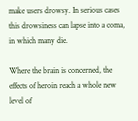make users drowsy. In serious cases this drowsiness can lapse into a coma, in which many die.

Where the brain is concerned, the effects of heroin reach a whole new level of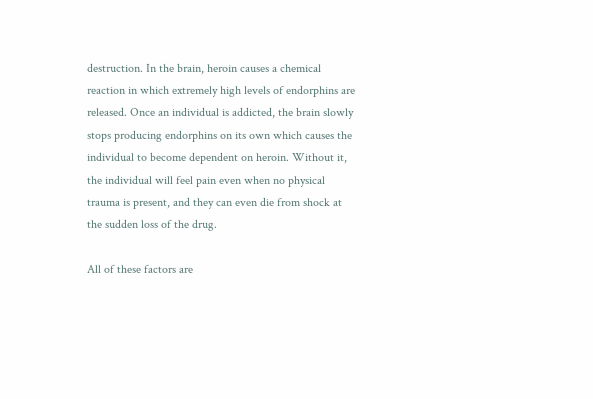destruction. In the brain, heroin causes a chemical reaction in which extremely high levels of endorphins are released. Once an individual is addicted, the brain slowly stops producing endorphins on its own which causes the individual to become dependent on heroin. Without it, the individual will feel pain even when no physical trauma is present, and they can even die from shock at the sudden loss of the drug.

All of these factors are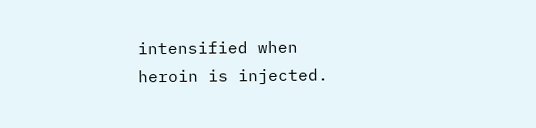intensified when heroin is injected.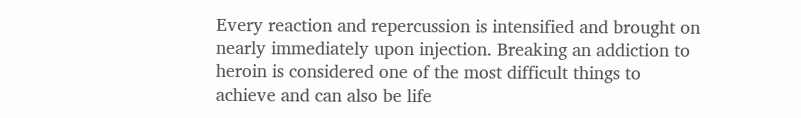Every reaction and repercussion is intensified and brought on nearly immediately upon injection. Breaking an addiction to heroin is considered one of the most difficult things to achieve and can also be life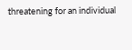threatening for an individual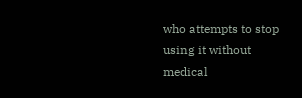who attempts to stop using it without medical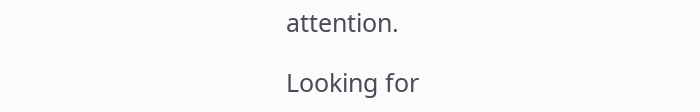attention.

Looking for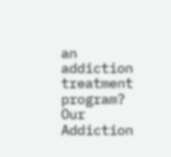an addiction treatment program?
Our Addiction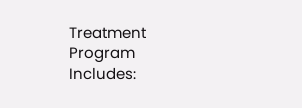Treatment Program Includes: